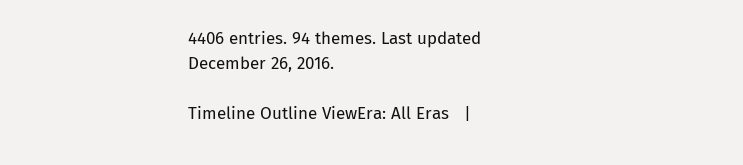4406 entries. 94 themes. Last updated December 26, 2016.

Timeline Outline ViewEra: All Eras   |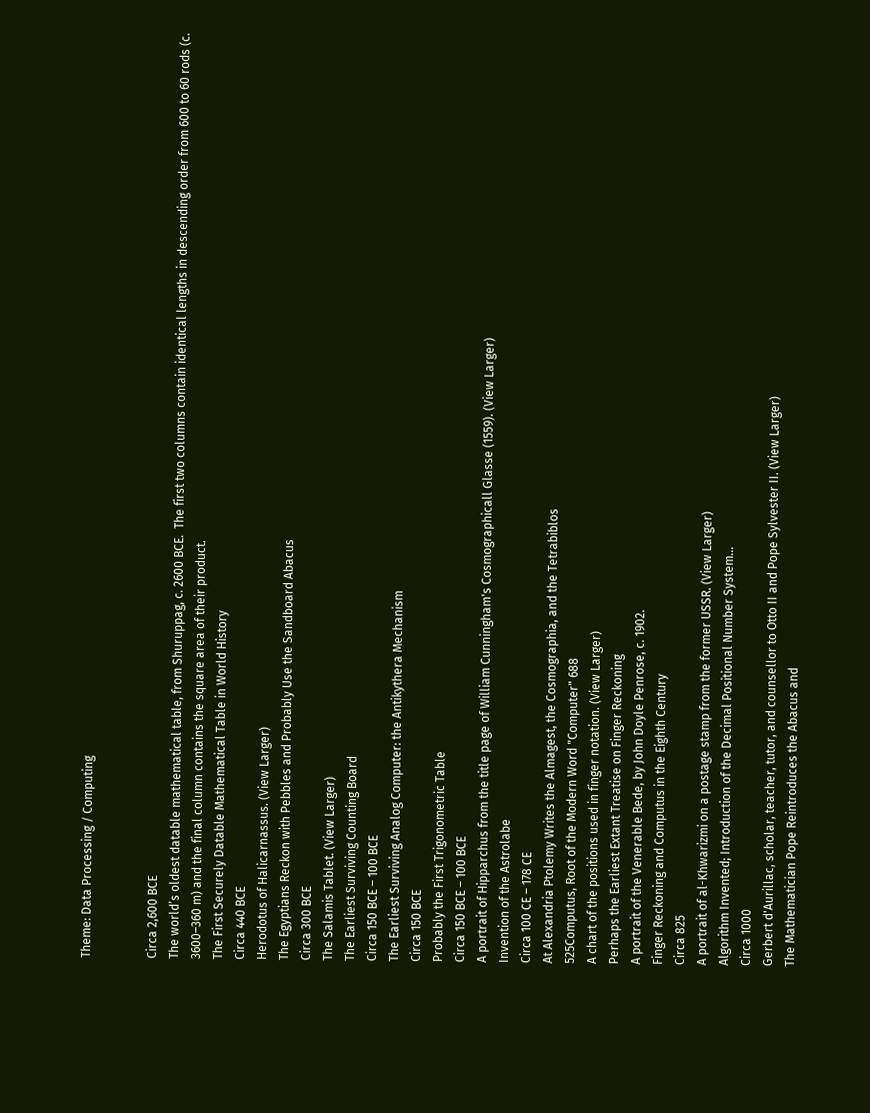Theme: Data Processing / Computing


Circa 2,600 BCE
The world’s oldest datable mathematical table, from Shuruppag, c. 2600 BCE.  The first two columns contain identical lengths in descending order from 600 to 60 rods (c. 3600–360 m) and the final column contains the square area of their product.
The First Securely Datable Mathematical Table in World History
Circa 440 BCE
Herodotus of Halicarnassus. (View Larger)
The Egyptians Reckon with Pebbles and Probably Use the Sandboard Abacus
Circa 300 BCE
The Salamis Tablet. (View Larger)
The Earliest Surviving Counting Board
Circa 150 BCE – 100 BCE
The Earliest Surviving Analog Computer: the Antikythera Mechanism
Circa 150 BCE
Probably the First Trigonometric Table
Circa 150 BCE – 100 BCE
A portrait of Hipparchus from the title page of William Cunningham's Cosmographicall Glasse (1559). (View Larger)
Invention of the Astrolabe
Circa 100 CE – 178 CE
At Alexandria Ptolemy Writes the Almagest, the Cosmographia, and the Tetrabiblos
525Computus, Root of the Modern Word "Computer" 688
A chart of the positions used in finger notation. (View Larger)
Perhaps the Earliest Extant Treatise on Finger Reckoning
A portrait of the Venerable Bede, by John Doyle Penrose, c. 1902.
Finger Reckoning and Computus in the Eighth Century
Circa 825
A portrait of al-Khwarizmi on a postage stamp from the former USSR. (View Larger)
Algorithm Invented; Introduction of the Decimal Positional Number System…
Circa 1000
Gerbert d'Aurillac, scholar, teacher, tutor, and counsellor to Otto II and Pope Sylvester II. (View Larger)
The Mathematician Pope Reintroduces the Abacus and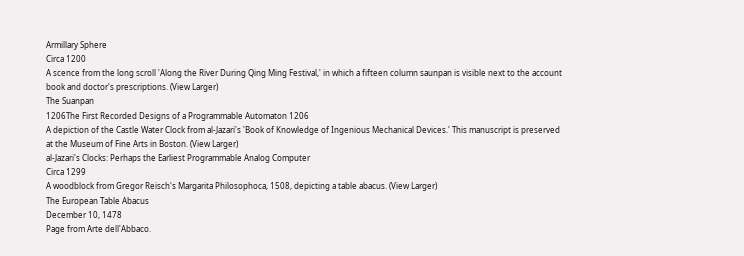Armillary Sphere
Circa 1200
A scence from the long scroll 'Along the River During Qing Ming Festival,' in which a fifteen column saunpan is visible next to the account book and doctor's prescriptions. (View Larger)
The Suanpan
1206The First Recorded Designs of a Programmable Automaton 1206
A depiction of the Castle Water Clock from al-Jazari's 'Book of Knowledge of Ingenious Mechanical Devices.' This manuscript is preserved at the Museum of Fine Arts in Boston. (View Larger)
al-Jazari's Clocks: Perhaps the Earliest Programmable Analog Computer
Circa 1299
A woodblock from Gregor Reisch's Margarita Philosophoca, 1508, depicting a table abacus. (View Larger)
The European Table Abacus
December 10, 1478
Page from Arte dell'Abbaco.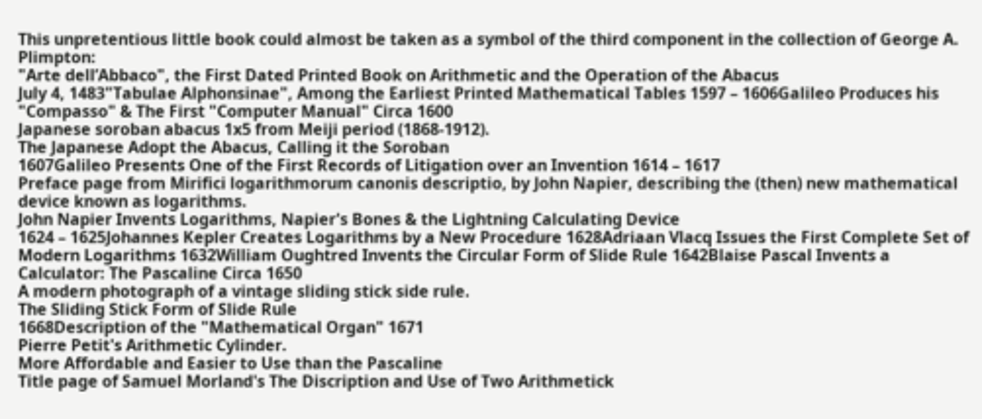This unpretentious little book could almost be taken as a symbol of the third component in the collection of George A. Plimpton:
"Arte dell’Abbaco", the First Dated Printed Book on Arithmetic and the Operation of the Abacus
July 4, 1483"Tabulae Alphonsinae", Among the Earliest Printed Mathematical Tables 1597 – 1606Galileo Produces his "Compasso" & The First "Computer Manual" Circa 1600
Japanese soroban abacus 1x5 from Meiji period (1868-1912).
The Japanese Adopt the Abacus, Calling it the Soroban
1607Galileo Presents One of the First Records of Litigation over an Invention 1614 – 1617
Preface page from Mirifici logarithmorum canonis descriptio, by John Napier, describing the (then) new mathematical device known as logarithms.
John Napier Invents Logarithms, Napier's Bones & the Lightning Calculating Device
1624 – 1625Johannes Kepler Creates Logarithms by a New Procedure 1628Adriaan Vlacq Issues the First Complete Set of Modern Logarithms 1632William Oughtred Invents the Circular Form of Slide Rule 1642Blaise Pascal Invents a Calculator: The Pascaline Circa 1650
A modern photograph of a vintage sliding stick side rule.
The Sliding Stick Form of Slide Rule
1668Description of the "Mathematical Organ" 1671
Pierre Petit's Arithmetic Cylinder.
More Affordable and Easier to Use than the Pascaline
Title page of Samuel Morland's The Discription and Use of Two Arithmetick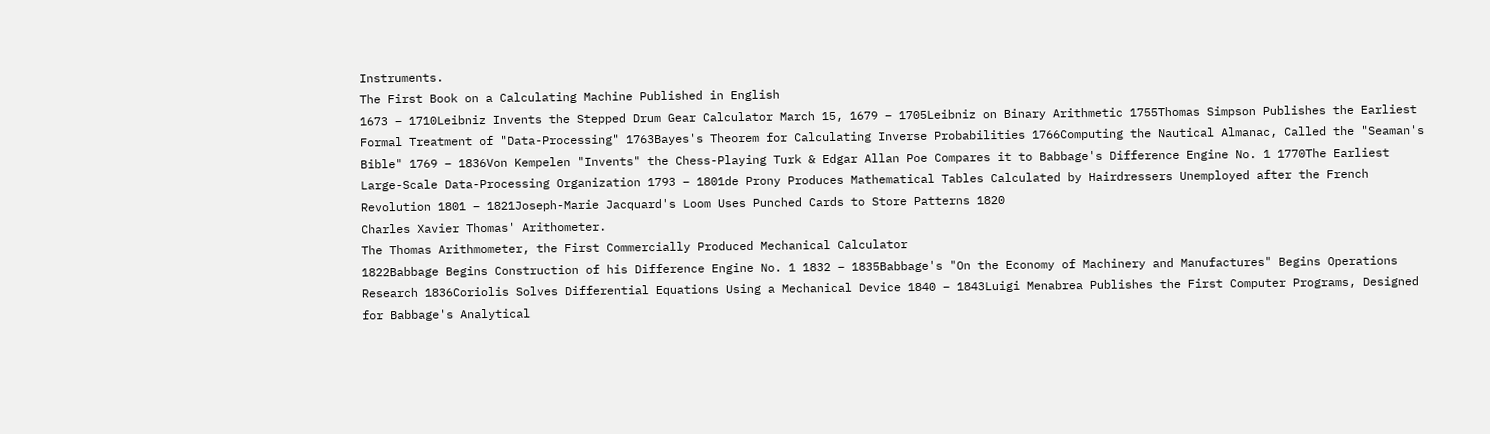Instruments.
The First Book on a Calculating Machine Published in English
1673 – 1710Leibniz Invents the Stepped Drum Gear Calculator March 15, 1679 – 1705Leibniz on Binary Arithmetic 1755Thomas Simpson Publishes the Earliest Formal Treatment of "Data-Processing" 1763Bayes's Theorem for Calculating Inverse Probabilities 1766Computing the Nautical Almanac, Called the "Seaman's Bible" 1769 – 1836Von Kempelen "Invents" the Chess-Playing Turk & Edgar Allan Poe Compares it to Babbage's Difference Engine No. 1 1770The Earliest Large-Scale Data-Processing Organization 1793 – 1801de Prony Produces Mathematical Tables Calculated by Hairdressers Unemployed after the French Revolution 1801 – 1821Joseph-Marie Jacquard's Loom Uses Punched Cards to Store Patterns 1820
Charles Xavier Thomas' Arithometer.
The Thomas Arithmometer, the First Commercially Produced Mechanical Calculator
1822Babbage Begins Construction of his Difference Engine No. 1 1832 – 1835Babbage's "On the Economy of Machinery and Manufactures" Begins Operations Research 1836Coriolis Solves Differential Equations Using a Mechanical Device 1840 – 1843Luigi Menabrea Publishes the First Computer Programs, Designed for Babbage's Analytical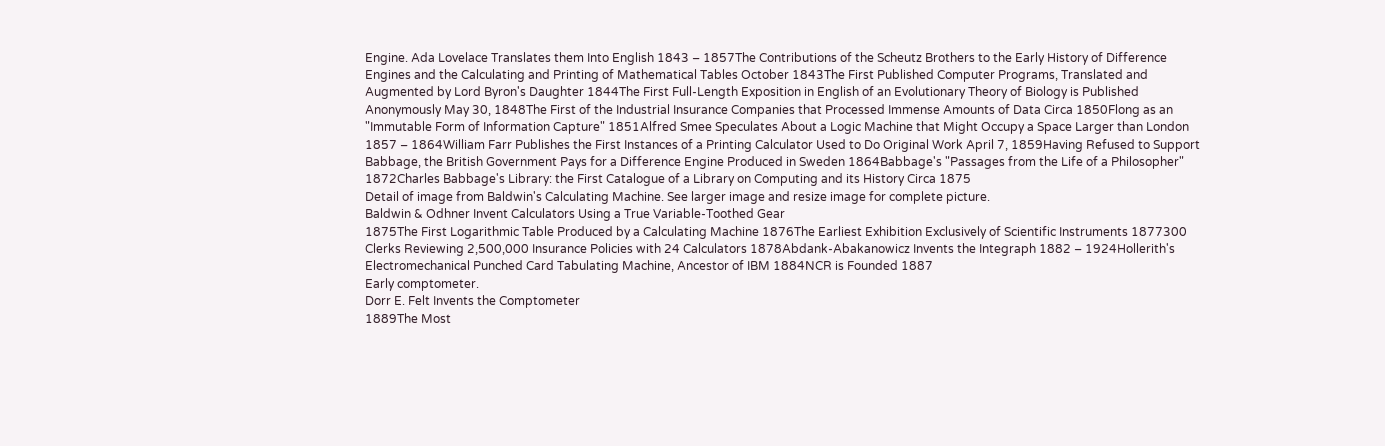Engine. Ada Lovelace Translates them Into English 1843 – 1857The Contributions of the Scheutz Brothers to the Early History of Difference Engines and the Calculating and Printing of Mathematical Tables October 1843The First Published Computer Programs, Translated and Augmented by Lord Byron's Daughter 1844The First Full-Length Exposition in English of an Evolutionary Theory of Biology is Published Anonymously May 30, 1848The First of the Industrial Insurance Companies that Processed Immense Amounts of Data Circa 1850Flong as an "Immutable Form of Information Capture" 1851Alfred Smee Speculates About a Logic Machine that Might Occupy a Space Larger than London 1857 – 1864William Farr Publishes the First Instances of a Printing Calculator Used to Do Original Work April 7, 1859Having Refused to Support Babbage, the British Government Pays for a Difference Engine Produced in Sweden 1864Babbage's "Passages from the Life of a Philosopher" 1872Charles Babbage's Library: the First Catalogue of a Library on Computing and its History Circa 1875
Detail of image from Baldwin's Calculating Machine. See larger image and resize image for complete picture.
Baldwin & Odhner Invent Calculators Using a True Variable-Toothed Gear
1875The First Logarithmic Table Produced by a Calculating Machine 1876The Earliest Exhibition Exclusively of Scientific Instruments 1877300 Clerks Reviewing 2,500,000 Insurance Policies with 24 Calculators 1878Abdank-Abakanowicz Invents the Integraph 1882 – 1924Hollerith's Electromechanical Punched Card Tabulating Machine, Ancestor of IBM 1884NCR is Founded 1887
Early comptometer.
Dorr E. Felt Invents the Comptometer
1889The Most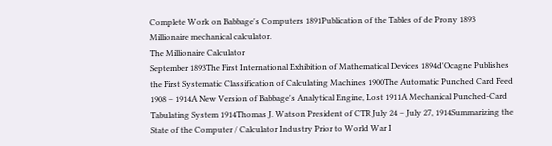Complete Work on Babbage's Computers 1891Publication of the Tables of de Prony 1893
Millionaire mechanical calculator.
The Millionaire Calculator
September 1893The First International Exhibition of Mathematical Devices 1894d'Ocagne Publishes the First Systematic Classification of Calculating Machines 1900The Automatic Punched Card Feed 1908 – 1914A New Version of Babbage's Analytical Engine, Lost 1911A Mechanical Punched-Card Tabulating System 1914Thomas J. Watson President of CTR July 24 – July 27, 1914Summarizing the State of the Computer / Calculator Industry Prior to World War I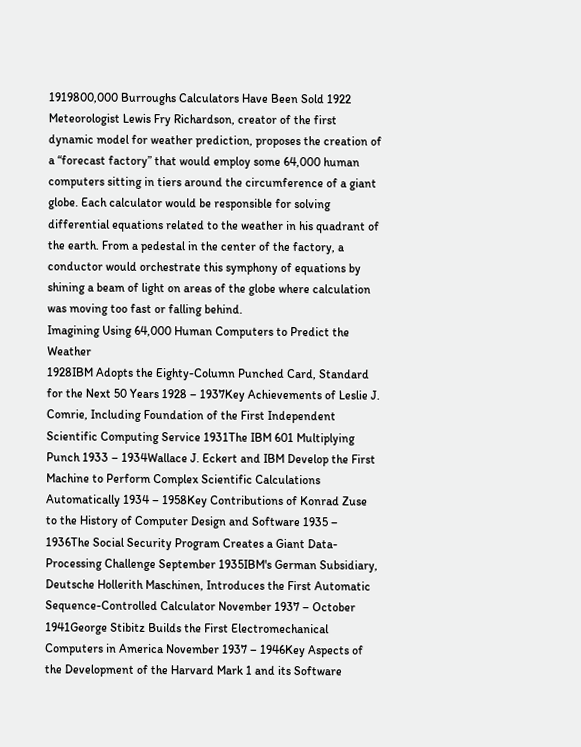1919800,000 Burroughs Calculators Have Been Sold 1922
Meteorologist Lewis Fry Richardson, creator of the first dynamic model for weather prediction, proposes the creation of a “forecast factory” that would employ some 64,000 human computers sitting in tiers around the circumference of a giant globe. Each calculator would be responsible for solving differential equations related to the weather in his quadrant of the earth. From a pedestal in the center of the factory, a conductor would orchestrate this symphony of equations by shining a beam of light on areas of the globe where calculation was moving too fast or falling behind.
Imagining Using 64,000 Human Computers to Predict the Weather
1928IBM Adopts the Eighty-Column Punched Card, Standard for the Next 50 Years 1928 – 1937Key Achievements of Leslie J. Comrie, Including Foundation of the First Independent Scientific Computing Service 1931The IBM 601 Multiplying Punch 1933 – 1934Wallace J. Eckert and IBM Develop the First Machine to Perform Complex Scientific Calculations Automatically 1934 – 1958Key Contributions of Konrad Zuse to the History of Computer Design and Software 1935 – 1936The Social Security Program Creates a Giant Data-Processing Challenge September 1935IBM's German Subsidiary, Deutsche Hollerith Maschinen, Introduces the First Automatic Sequence-Controlled Calculator November 1937 – October 1941George Stibitz Builds the First Electromechanical Computers in America November 1937 – 1946Key Aspects of the Development of the Harvard Mark 1 and its Software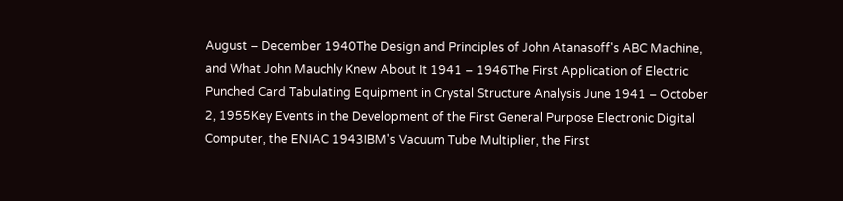August – December 1940The Design and Principles of John Atanasoff's ABC Machine, and What John Mauchly Knew About It 1941 – 1946The First Application of Electric Punched Card Tabulating Equipment in Crystal Structure Analysis June 1941 – October 2, 1955Key Events in the Development of the First General Purpose Electronic Digital Computer, the ENIAC 1943IBM's Vacuum Tube Multiplier, the First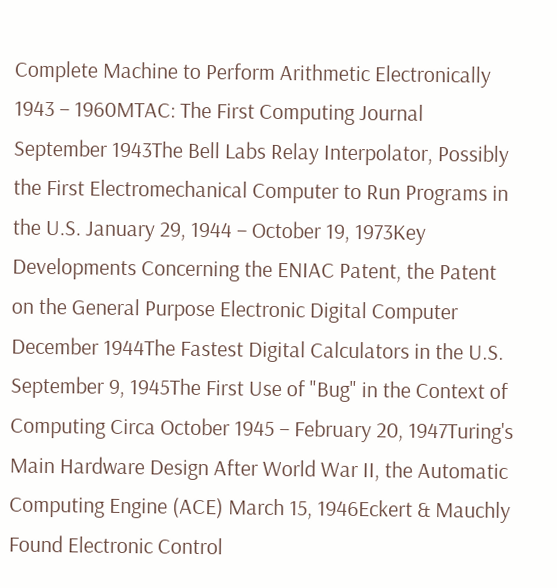Complete Machine to Perform Arithmetic Electronically 1943 – 1960MTAC: The First Computing Journal September 1943The Bell Labs Relay Interpolator, Possibly the First Electromechanical Computer to Run Programs in the U.S. January 29, 1944 – October 19, 1973Key Developments Concerning the ENIAC Patent, the Patent on the General Purpose Electronic Digital Computer December 1944The Fastest Digital Calculators in the U.S. September 9, 1945The First Use of "Bug" in the Context of Computing Circa October 1945 – February 20, 1947Turing's Main Hardware Design After World War II, the Automatic Computing Engine (ACE) March 15, 1946Eckert & Mauchly Found Electronic Control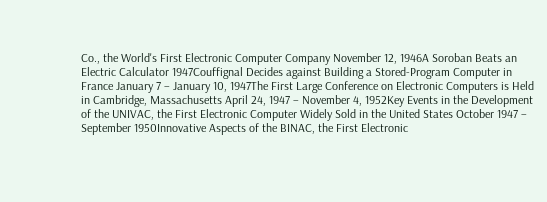Co., the World's First Electronic Computer Company November 12, 1946A Soroban Beats an Electric Calculator 1947Couffignal Decides against Building a Stored-Program Computer in France January 7 – January 10, 1947The First Large Conference on Electronic Computers is Held in Cambridge, Massachusetts April 24, 1947 – November 4, 1952Key Events in the Development of the UNIVAC, the First Electronic Computer Widely Sold in the United States October 1947 – September 1950Innovative Aspects of the BINAC, the First Electronic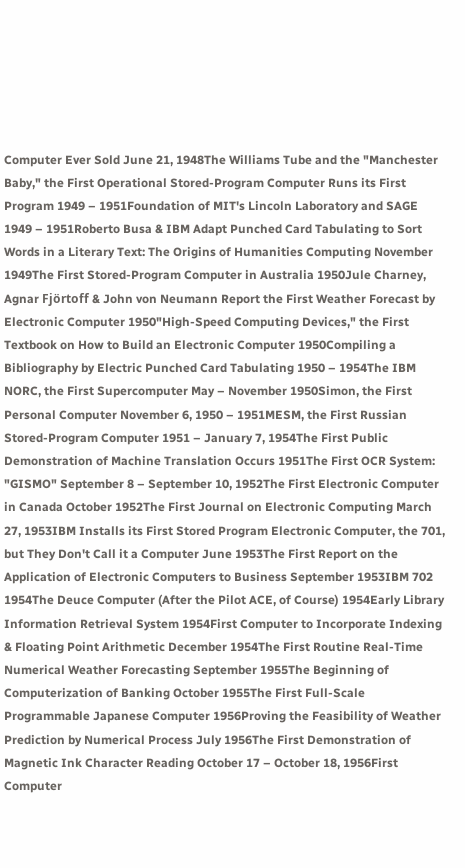Computer Ever Sold June 21, 1948The Williams Tube and the "Manchester Baby," the First Operational Stored-Program Computer Runs its First Program 1949 – 1951Foundation of MIT's Lincoln Laboratory and SAGE 1949 – 1951Roberto Busa & IBM Adapt Punched Card Tabulating to Sort Words in a Literary Text: The Origins of Humanities Computing November 1949The First Stored-Program Computer in Australia 1950Jule Charney, Agnar Fjörtoff & John von Neumann Report the First Weather Forecast by Electronic Computer 1950"High-Speed Computing Devices," the First Textbook on How to Build an Electronic Computer 1950Compiling a Bibliography by Electric Punched Card Tabulating 1950 – 1954The IBM NORC, the First Supercomputer May – November 1950Simon, the First Personal Computer November 6, 1950 – 1951MESM, the First Russian Stored-Program Computer 1951 – January 7, 1954The First Public Demonstration of Machine Translation Occurs 1951The First OCR System: "GISMO" September 8 – September 10, 1952The First Electronic Computer in Canada October 1952The First Journal on Electronic Computing March 27, 1953IBM Installs its First Stored Program Electronic Computer, the 701, but They Don't Call it a Computer June 1953The First Report on the Application of Electronic Computers to Business September 1953IBM 702 1954The Deuce Computer (After the Pilot ACE, of Course) 1954Early Library Information Retrieval System 1954First Computer to Incorporate Indexing & Floating Point Arithmetic December 1954The First Routine Real-Time Numerical Weather Forecasting September 1955The Beginning of Computerization of Banking October 1955The First Full-Scale Programmable Japanese Computer 1956Proving the Feasibility of Weather Prediction by Numerical Process July 1956The First Demonstration of Magnetic Ink Character Reading October 17 – October 18, 1956First Computer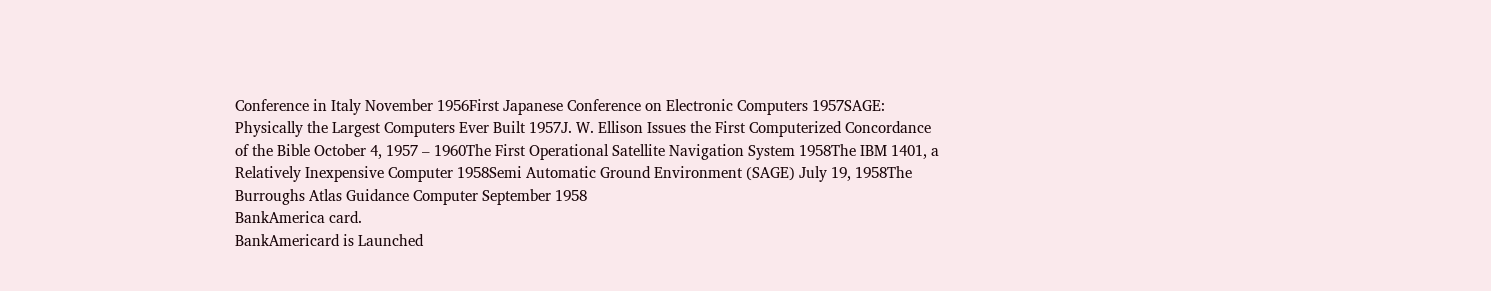Conference in Italy November 1956First Japanese Conference on Electronic Computers 1957SAGE: Physically the Largest Computers Ever Built 1957J. W. Ellison Issues the First Computerized Concordance of the Bible October 4, 1957 – 1960The First Operational Satellite Navigation System 1958The IBM 1401, a Relatively Inexpensive Computer 1958Semi Automatic Ground Environment (SAGE) July 19, 1958The Burroughs Atlas Guidance Computer September 1958
BankAmerica card.
BankAmericard is Launched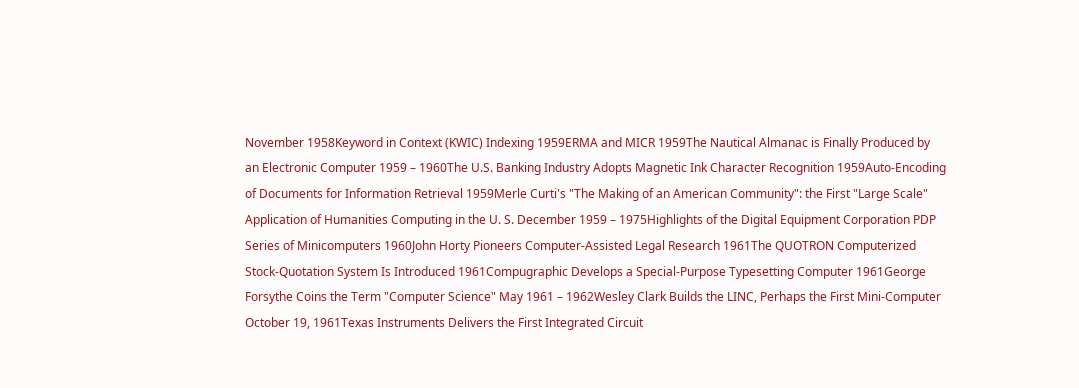November 1958Keyword in Context (KWIC) Indexing 1959ERMA and MICR 1959The Nautical Almanac is Finally Produced by an Electronic Computer 1959 – 1960The U.S. Banking Industry Adopts Magnetic Ink Character Recognition 1959Auto-Encoding of Documents for Information Retrieval 1959Merle Curti's "The Making of an American Community": the First "Large Scale" Application of Humanities Computing in the U. S. December 1959 – 1975Highlights of the Digital Equipment Corporation PDP Series of Minicomputers 1960John Horty Pioneers Computer-Assisted Legal Research 1961The QUOTRON Computerized Stock-Quotation System Is Introduced 1961Compugraphic Develops a Special-Purpose Typesetting Computer 1961George Forsythe Coins the Term "Computer Science" May 1961 – 1962Wesley Clark Builds the LINC, Perhaps the First Mini-Computer October 19, 1961Texas Instruments Delivers the First Integrated Circuit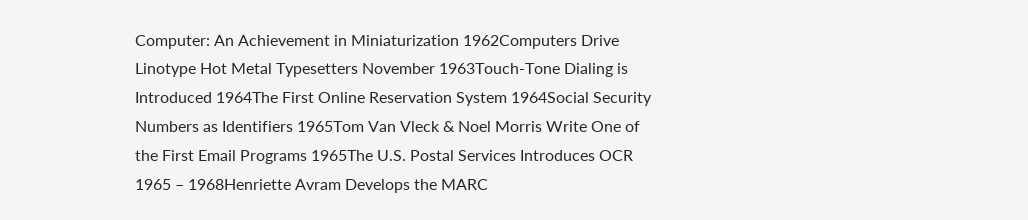Computer: An Achievement in Miniaturization 1962Computers Drive Linotype Hot Metal Typesetters November 1963Touch-Tone Dialing is Introduced 1964The First Online Reservation System 1964Social Security Numbers as Identifiers 1965Tom Van Vleck & Noel Morris Write One of the First Email Programs 1965The U.S. Postal Services Introduces OCR 1965 – 1968Henriette Avram Develops the MARC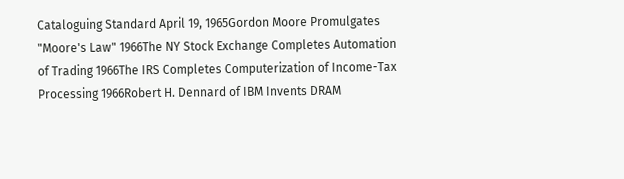Cataloguing Standard April 19, 1965Gordon Moore Promulgates "Moore's Law" 1966The NY Stock Exchange Completes Automation of Trading 1966The IRS Completes Computerization of Income-Tax Processing 1966Robert H. Dennard of IBM Invents DRAM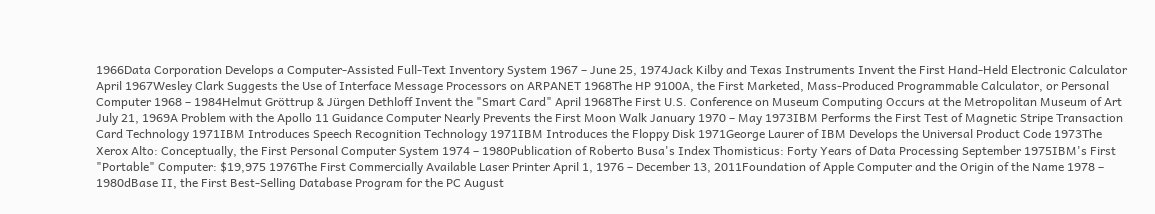1966Data Corporation Develops a Computer-Assisted Full-Text Inventory System 1967 – June 25, 1974Jack Kilby and Texas Instruments Invent the First Hand-Held Electronic Calculator April 1967Wesley Clark Suggests the Use of Interface Message Processors on ARPANET 1968The HP 9100A, the First Marketed, Mass-Produced Programmable Calculator, or Personal Computer 1968 – 1984Helmut Gröttrup & Jürgen Dethloff Invent the "Smart Card" April 1968The First U.S. Conference on Museum Computing Occurs at the Metropolitan Museum of Art July 21, 1969A Problem with the Apollo 11 Guidance Computer Nearly Prevents the First Moon Walk January 1970 – May 1973IBM Performs the First Test of Magnetic Stripe Transaction Card Technology 1971IBM Introduces Speech Recognition Technology 1971IBM Introduces the Floppy Disk 1971George Laurer of IBM Develops the Universal Product Code 1973The Xerox Alto: Conceptually, the First Personal Computer System 1974 – 1980Publication of Roberto Busa's Index Thomisticus: Forty Years of Data Processing September 1975IBM's First "Portable" Computer: $19,975 1976The First Commercially Available Laser Printer April 1, 1976 – December 13, 2011Foundation of Apple Computer and the Origin of the Name 1978 – 1980dBase II, the First Best-Selling Database Program for the PC August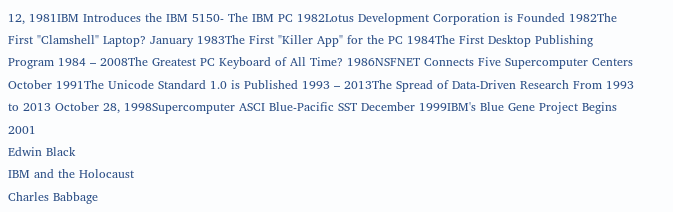12, 1981IBM Introduces the IBM 5150- The IBM PC 1982Lotus Development Corporation is Founded 1982The First "Clamshell" Laptop? January 1983The First "Killer App" for the PC 1984The First Desktop Publishing Program 1984 – 2008The Greatest PC Keyboard of All Time? 1986NSFNET Connects Five Supercomputer Centers October 1991The Unicode Standard 1.0 is Published 1993 – 2013The Spread of Data-Driven Research From 1993 to 2013 October 28, 1998Supercomputer ASCI Blue-Pacific SST December 1999IBM's Blue Gene Project Begins 2001
Edwin Black
IBM and the Holocaust
Charles Babbage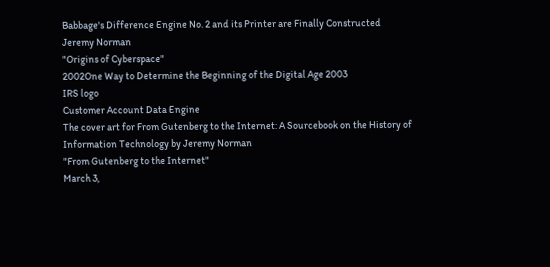Babbage's Difference Engine No. 2 and its Printer are Finally Constructed
Jeremy Norman
"Origins of Cyberspace"
2002One Way to Determine the Beginning of the Digital Age 2003
IRS logo
Customer Account Data Engine
The cover art for From Gutenberg to the Internet: A Sourcebook on the History of Information Technology by Jeremy Norman
"From Gutenberg to the Internet"
March 3,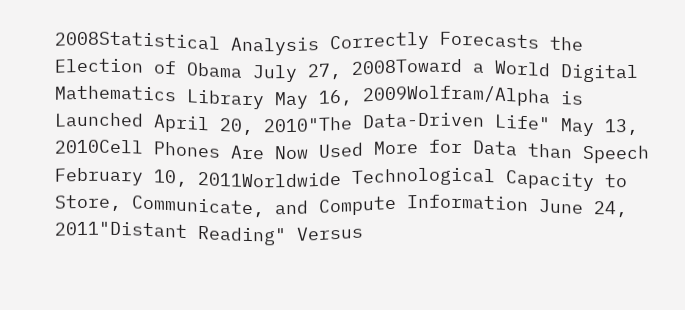2008Statistical Analysis Correctly Forecasts the Election of Obama July 27, 2008Toward a World Digital Mathematics Library May 16, 2009Wolfram/Alpha is Launched April 20, 2010"The Data-Driven Life" May 13, 2010Cell Phones Are Now Used More for Data than Speech February 10, 2011Worldwide Technological Capacity to Store, Communicate, and Compute Information June 24, 2011"Distant Reading" Versus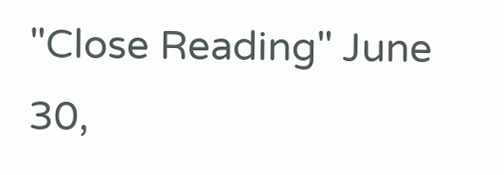"Close Reading" June 30,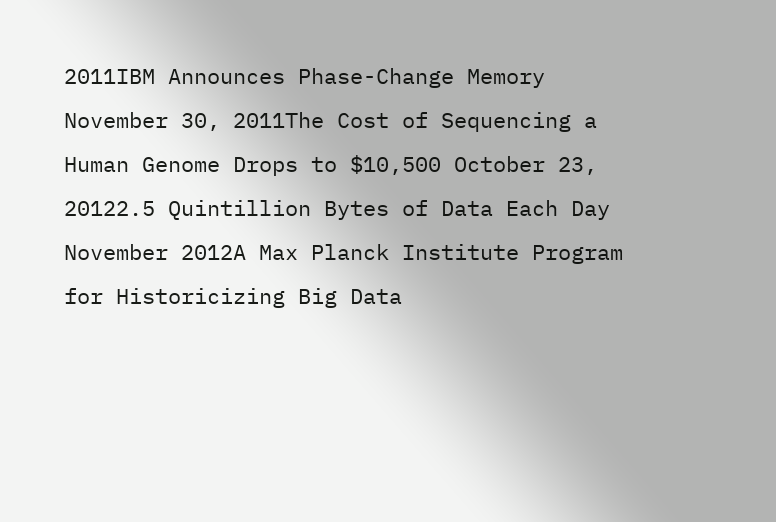2011IBM Announces Phase-Change Memory November 30, 2011The Cost of Sequencing a Human Genome Drops to $10,500 October 23, 20122.5 Quintillion Bytes of Data Each Day November 2012A Max Planck Institute Program for Historicizing Big Data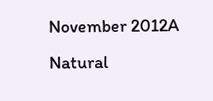November 2012A Natural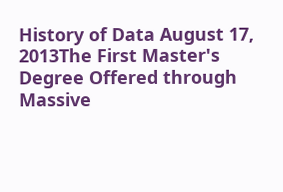History of Data August 17, 2013The First Master's Degree Offered through Massive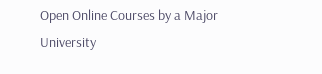Open Online Courses by a Major University